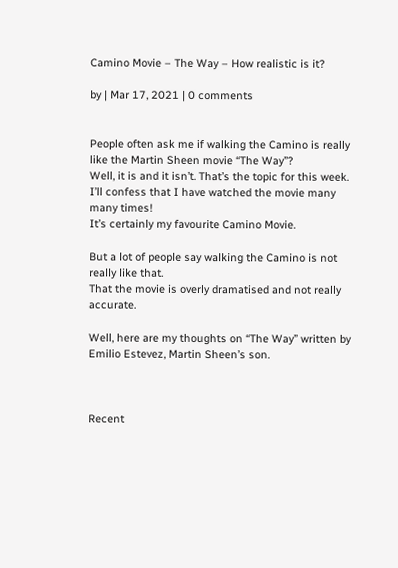Camino Movie – The Way – How realistic is it?

by | Mar 17, 2021 | 0 comments


People often ask me if walking the Camino is really like the Martin Sheen movie “The Way”?
Well, it is and it isn’t. That’s the topic for this week.
I’ll confess that I have watched the movie many many times!
It’s certainly my favourite Camino Movie.

But a lot of people say walking the Camino is not really like that.
That the movie is overly dramatised and not really accurate.

Well, here are my thoughts on “The Way” written by Emilio Estevez, Martin Sheen’s son.



Recent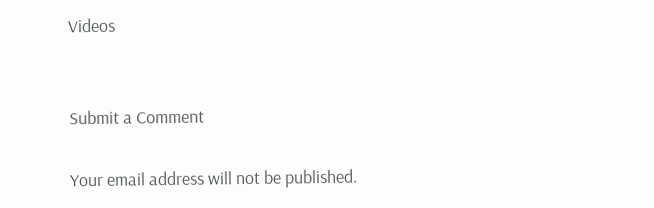Videos


Submit a Comment

Your email address will not be published.